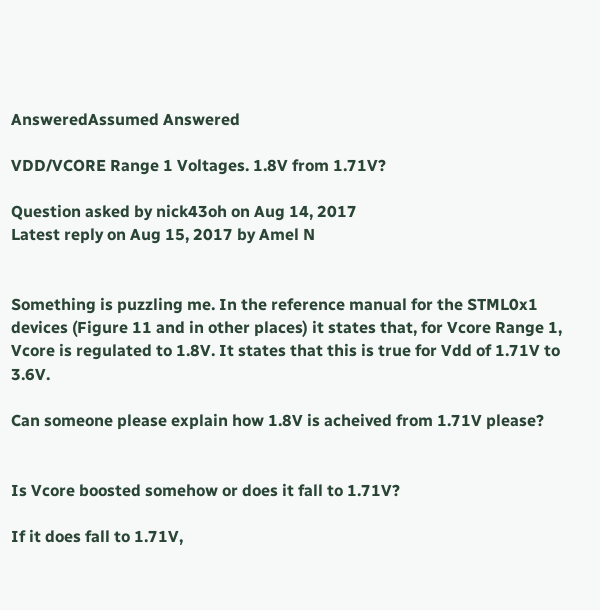AnsweredAssumed Answered

VDD/VCORE Range 1 Voltages. 1.8V from 1.71V?

Question asked by nick43oh on Aug 14, 2017
Latest reply on Aug 15, 2017 by Amel N


Something is puzzling me. In the reference manual for the STML0x1 devices (Figure 11 and in other places) it states that, for Vcore Range 1, Vcore is regulated to 1.8V. It states that this is true for Vdd of 1.71V to 3.6V.

Can someone please explain how 1.8V is acheived from 1.71V please?


Is Vcore boosted somehow or does it fall to 1.71V?

If it does fall to 1.71V,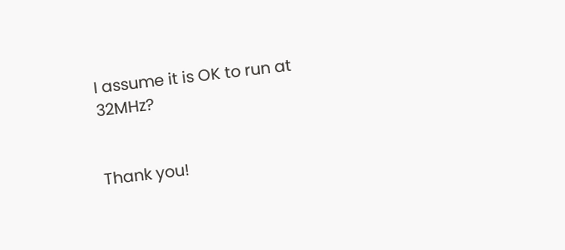I assume it is OK to run at 32MHz?


Thank you!